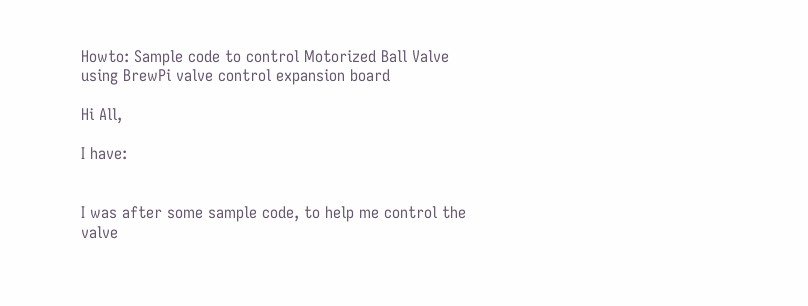Howto: Sample code to control Motorized Ball Valve using BrewPi valve control expansion board

Hi All,

I have:


I was after some sample code, to help me control the valve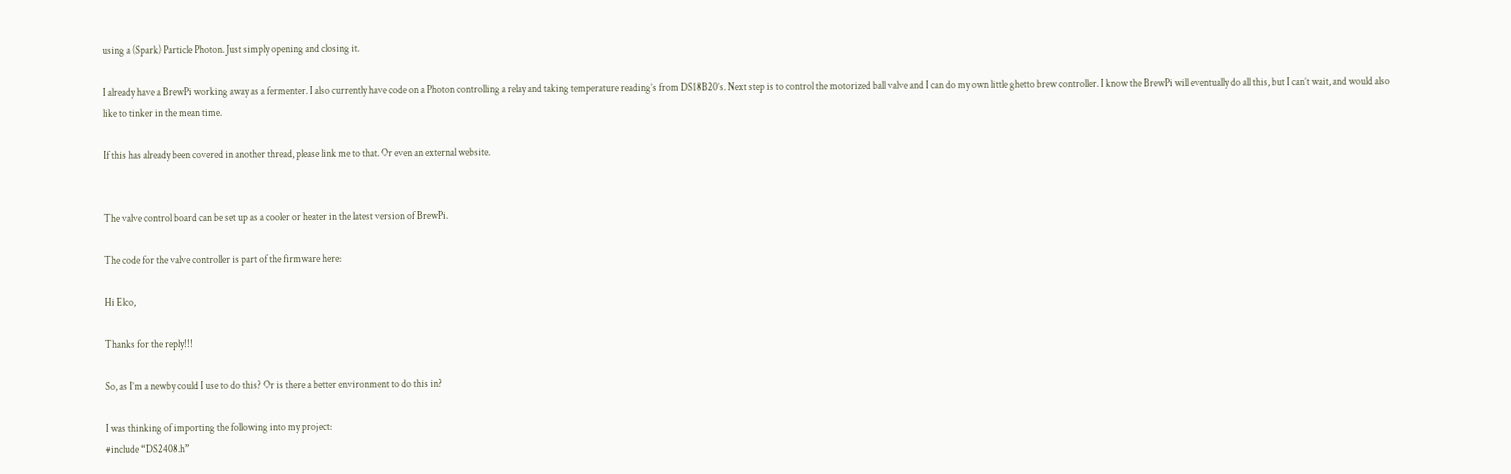using a (Spark) Particle Photon. Just simply opening and closing it.

I already have a BrewPi working away as a fermenter. I also currently have code on a Photon controlling a relay and taking temperature reading’s from DS18B20’s. Next step is to control the motorized ball valve and I can do my own little ghetto brew controller. I know the BrewPi will eventually do all this, but I can’t wait, and would also like to tinker in the mean time.

If this has already been covered in another thread, please link me to that. Or even an external website.


The valve control board can be set up as a cooler or heater in the latest version of BrewPi.

The code for the valve controller is part of the firmware here:

Hi Elco,

Thanks for the reply!!!

So, as I’m a newby could I use to do this? Or is there a better environment to do this in?

I was thinking of importing the following into my project:
#include “DS2408.h”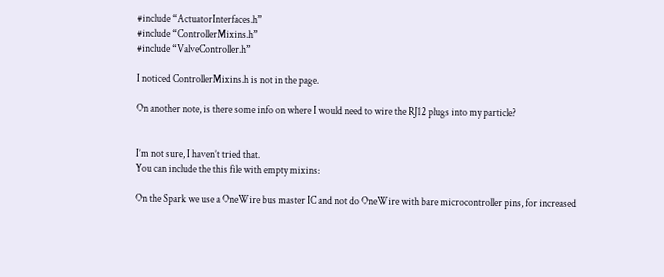#include “ActuatorInterfaces.h”
#include “ControllerMixins.h”
#include “ValveController.h”

I noticed ControllerMixins.h is not in the page.

On another note, is there some info on where I would need to wire the RJ12 plugs into my particle?


I’m not sure, I haven’t tried that.
You can include the this file with empty mixins:

On the Spark we use a OneWire bus master IC and not do OneWire with bare microcontroller pins, for increased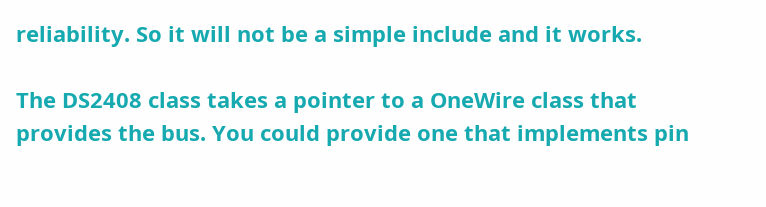reliability. So it will not be a simple include and it works.

The DS2408 class takes a pointer to a OneWire class that provides the bus. You could provide one that implements pin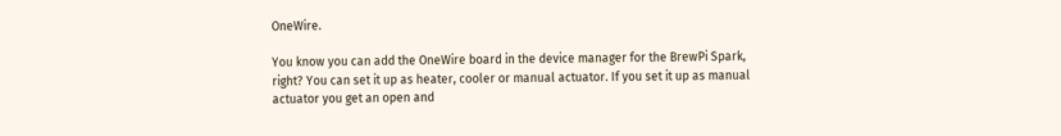OneWire.

You know you can add the OneWire board in the device manager for the BrewPi Spark, right? You can set it up as heater, cooler or manual actuator. If you set it up as manual actuator you get an open and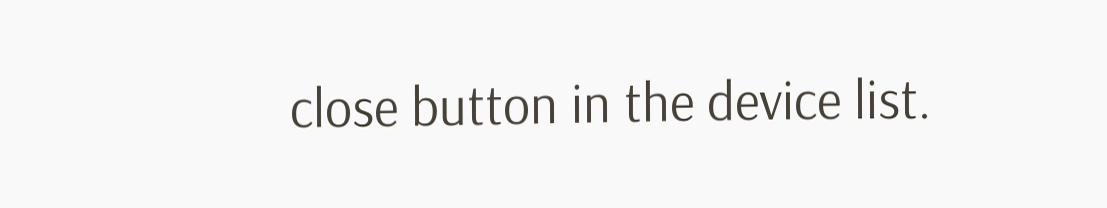close button in the device list.